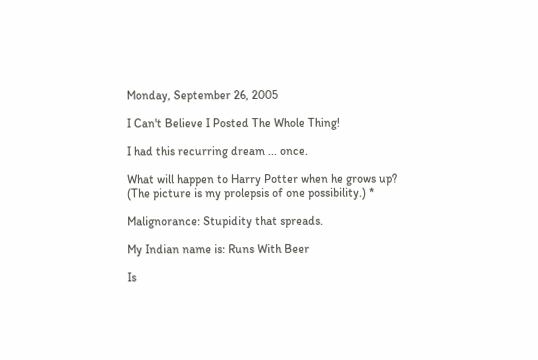Monday, September 26, 2005

I Can't Believe I Posted The Whole Thing!

I had this recurring dream ... once.

What will happen to Harry Potter when he grows up? (The picture is my prolepsis of one possibility.) *

Malignorance: Stupidity that spreads.

My Indian name is: Runs With Beer

Is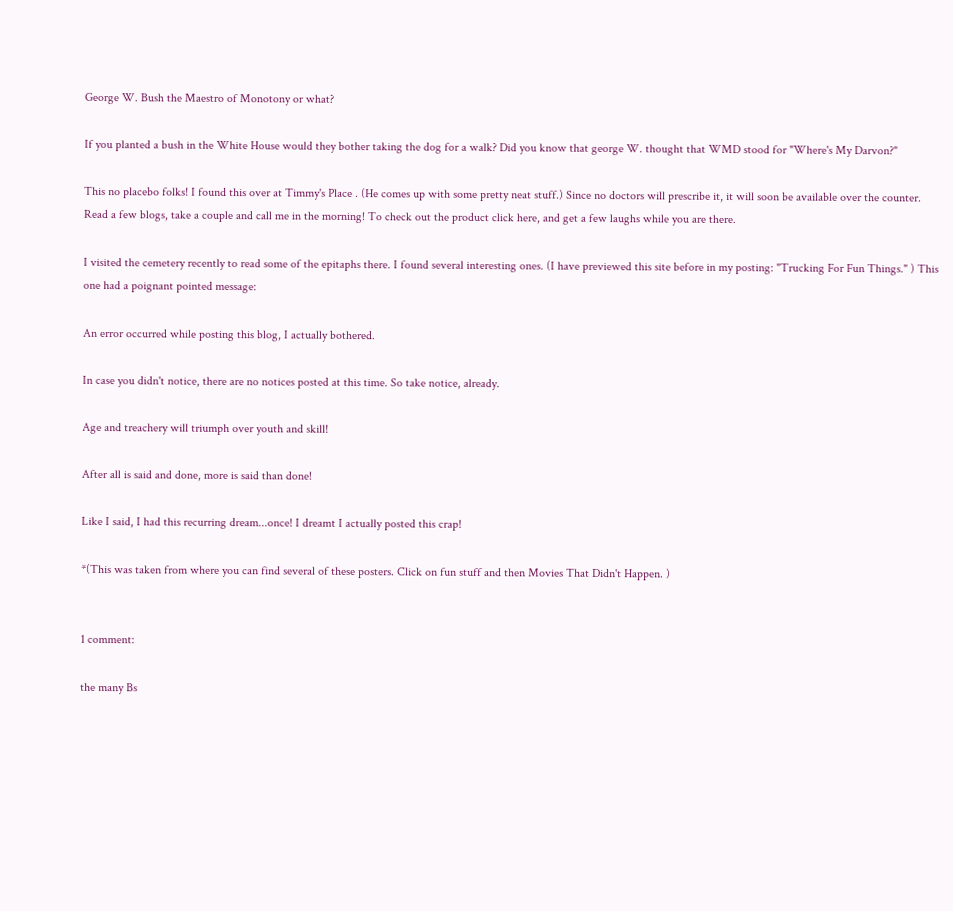George W. Bush the Maestro of Monotony or what?

If you planted a bush in the White House would they bother taking the dog for a walk? Did you know that george W. thought that WMD stood for "Where's My Darvon?"

This no placebo folks! I found this over at Timmy's Place . (He comes up with some pretty neat stuff.) Since no doctors will prescribe it, it will soon be available over the counter. Read a few blogs, take a couple and call me in the morning! To check out the product click here, and get a few laughs while you are there.

I visited the cemetery recently to read some of the epitaphs there. I found several interesting ones. (I have previewed this site before in my posting: "Trucking For Fun Things." ) This one had a poignant pointed message:

An error occurred while posting this blog, I actually bothered.

In case you didn't notice, there are no notices posted at this time. So take notice, already.

Age and treachery will triumph over youth and skill!

After all is said and done, more is said than done!

Like I said, I had this recurring dream...once! I dreamt I actually posted this crap!

*(This was taken from where you can find several of these posters. Click on fun stuff and then Movies That Didn't Happen. )


1 comment:

the many Bs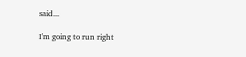said...

I'm going to run right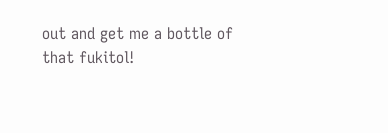out and get me a bottle of that fukitol!